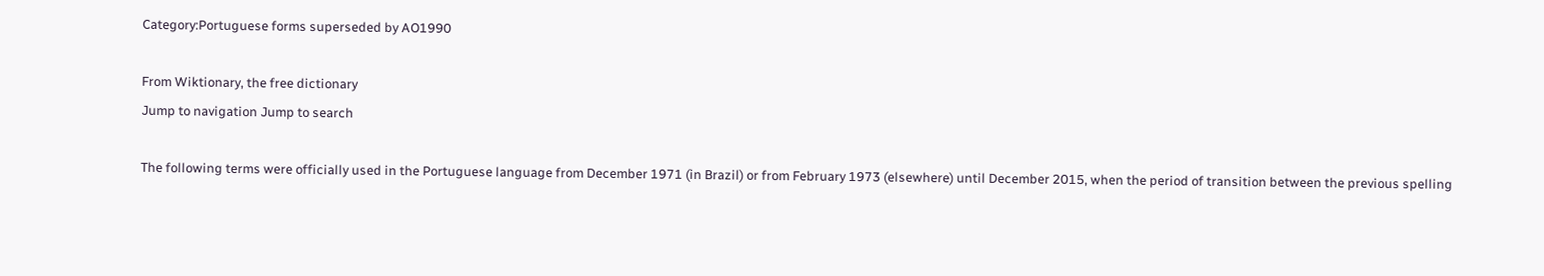Category:Portuguese forms superseded by AO1990

From Wiktionary, the free dictionary
Jump to navigation Jump to search

The following terms were officially used in the Portuguese language from December 1971 (in Brazil) or from February 1973 (elsewhere) until December 2015, when the period of transition between the previous spelling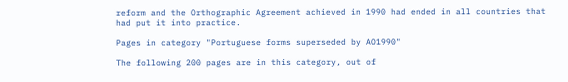reform and the Orthographic Agreement achieved in 1990 had ended in all countries that had put it into practice.

Pages in category "Portuguese forms superseded by AO1990"

The following 200 pages are in this category, out of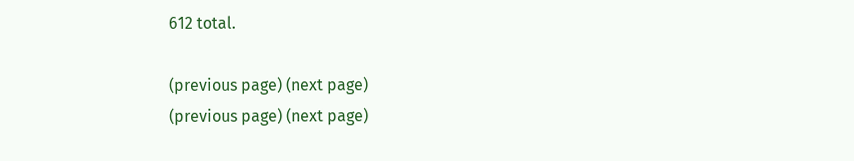612 total.

(previous page) (next page)
(previous page) (next page)